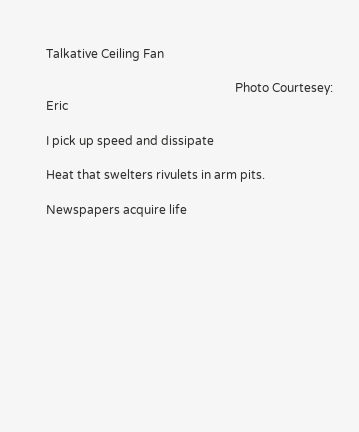Talkative Ceiling Fan

                                                               Photo Courtesey: Eric

I pick up speed and dissipate

Heat that swelters rivulets in arm pits.

Newspapers acquire life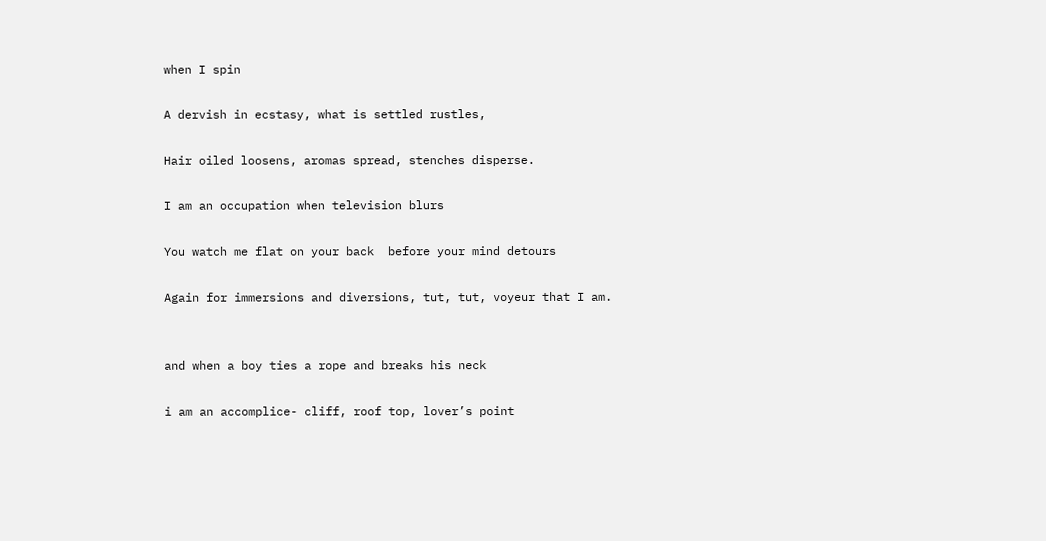when I spin

A dervish in ecstasy, what is settled rustles,

Hair oiled loosens, aromas spread, stenches disperse.

I am an occupation when television blurs

You watch me flat on your back  before your mind detours

Again for immersions and diversions, tut, tut, voyeur that I am.


and when a boy ties a rope and breaks his neck

i am an accomplice- cliff, roof top, lover’s point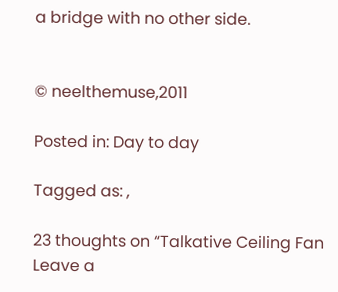a bridge with no other side.


© neelthemuse,2011

Posted in: Day to day

Tagged as: ,

23 thoughts on “Talkative Ceiling Fan Leave a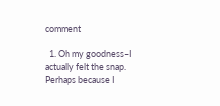comment

  1. Oh my goodness–I actually felt the snap. Perhaps because I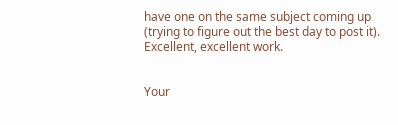have one on the same subject coming up (trying to figure out the best day to post it). Excellent, excellent work.


Your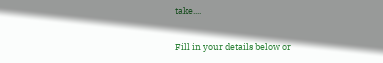take....

Fill in your details below or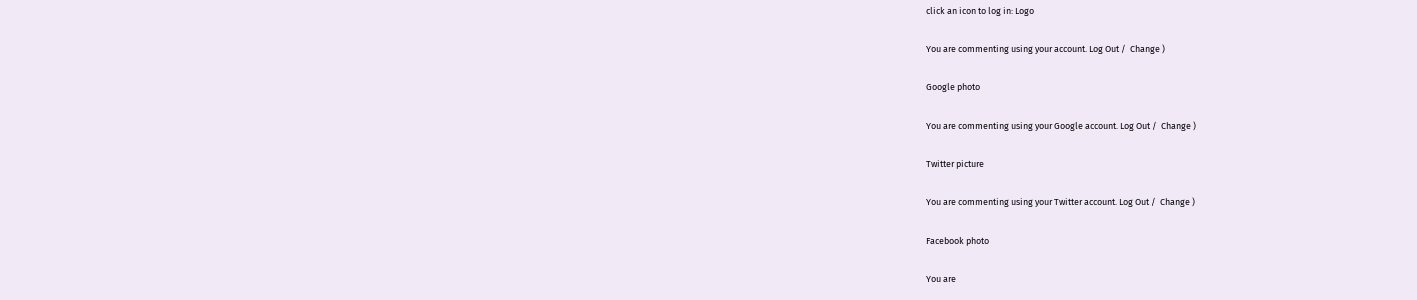click an icon to log in: Logo

You are commenting using your account. Log Out /  Change )

Google photo

You are commenting using your Google account. Log Out /  Change )

Twitter picture

You are commenting using your Twitter account. Log Out /  Change )

Facebook photo

You are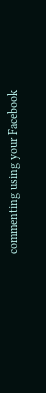commenting using your Facebook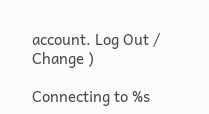account. Log Out /  Change )

Connecting to %s